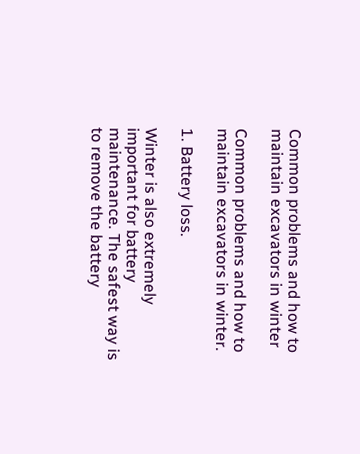Common problems and how to maintain excavators in winter

Common problems and how to maintain excavators in winter.

1. Battery loss.

Winter is also extremely important for battery maintenance. The safest way is to remove the battery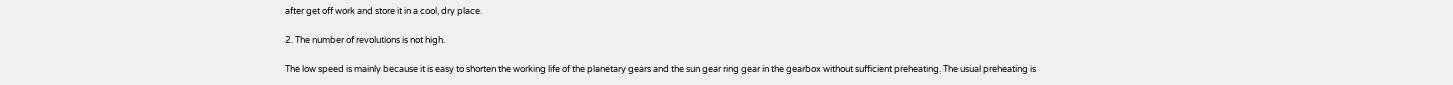after get off work and store it in a cool, dry place.

2. The number of revolutions is not high.

The low speed is mainly because it is easy to shorten the working life of the planetary gears and the sun gear ring gear in the gearbox without sufficient preheating. The usual preheating is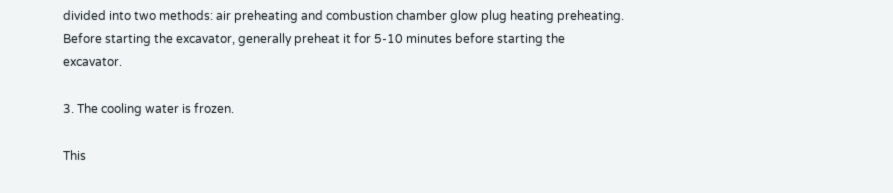divided into two methods: air preheating and combustion chamber glow plug heating preheating. Before starting the excavator, generally preheat it for 5-10 minutes before starting the excavator.

3. The cooling water is frozen.

This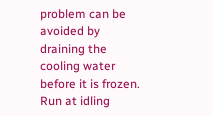problem can be avoided by draining the cooling water before it is frozen. Run at idling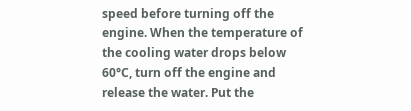speed before turning off the engine. When the temperature of the cooling water drops below 60°C, turn off the engine and release the water. Put the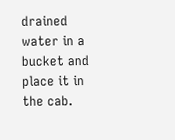drained water in a bucket and place it in the cab.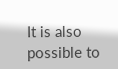It is also possible to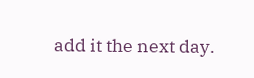add it the next day.